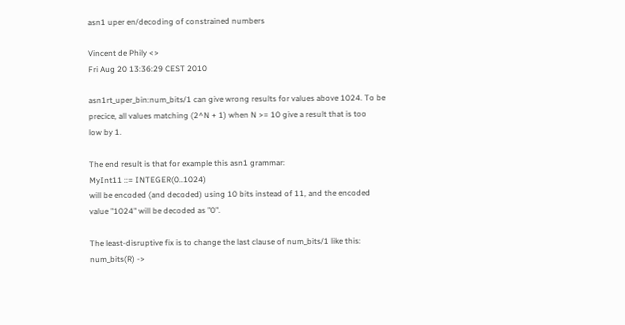asn1 uper en/decoding of constrained numbers

Vincent de Phily <>
Fri Aug 20 13:36:29 CEST 2010

asn1rt_uper_bin:num_bits/1 can give wrong results for values above 1024. To be
precice, all values matching (2^N + 1) when N >= 10 give a result that is too
low by 1.

The end result is that for example this asn1 grammar:
MyInt11 ::= INTEGER(0..1024)
will be encoded (and decoded) using 10 bits instead of 11, and the encoded
value "1024" will be decoded as "0".

The least-disruptive fix is to change the last clause of num_bits/1 like this:
num_bits(R) ->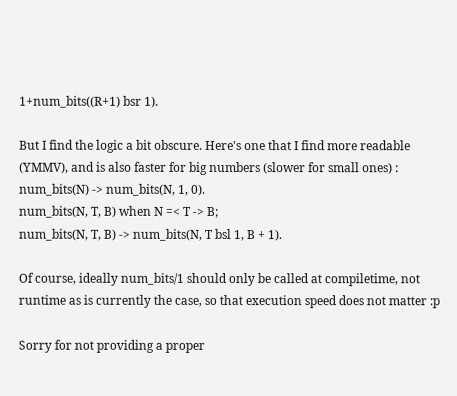1+num_bits((R+1) bsr 1).

But I find the logic a bit obscure. Here's one that I find more readable
(YMMV), and is also faster for big numbers (slower for small ones) :
num_bits(N) -> num_bits(N, 1, 0).
num_bits(N, T, B) when N =< T -> B;
num_bits(N, T, B) -> num_bits(N, T bsl 1, B + 1).

Of course, ideally num_bits/1 should only be called at compiletime, not
runtime as is currently the case, so that execution speed does not matter :p

Sorry for not providing a proper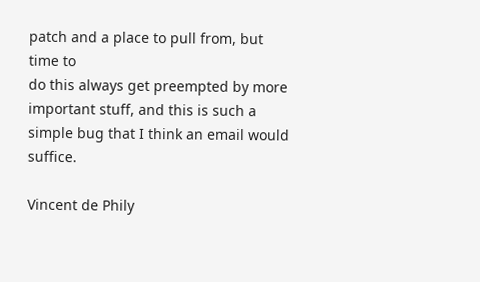patch and a place to pull from, but time to
do this always get preempted by more important stuff, and this is such a
simple bug that I think an email would suffice.

Vincent de Phily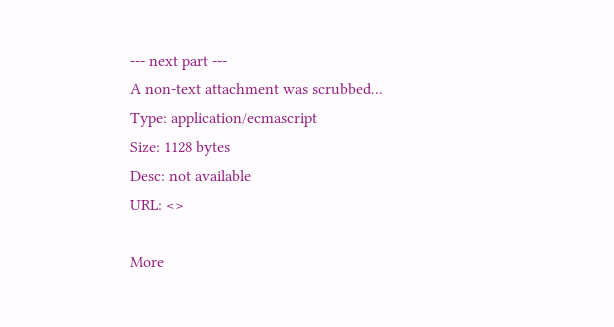--- next part ---
A non-text attachment was scrubbed...
Type: application/ecmascript
Size: 1128 bytes
Desc: not available
URL: <>

More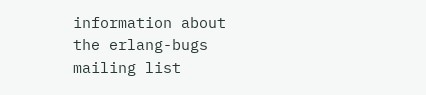information about the erlang-bugs mailing list